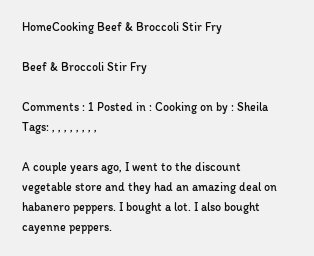HomeCooking Beef & Broccoli Stir Fry

Beef & Broccoli Stir Fry

Comments : 1 Posted in : Cooking on by : Sheila Tags: , , , , , , , ,

A couple years ago, I went to the discount vegetable store and they had an amazing deal on habanero peppers. I bought a lot. I also bought cayenne peppers.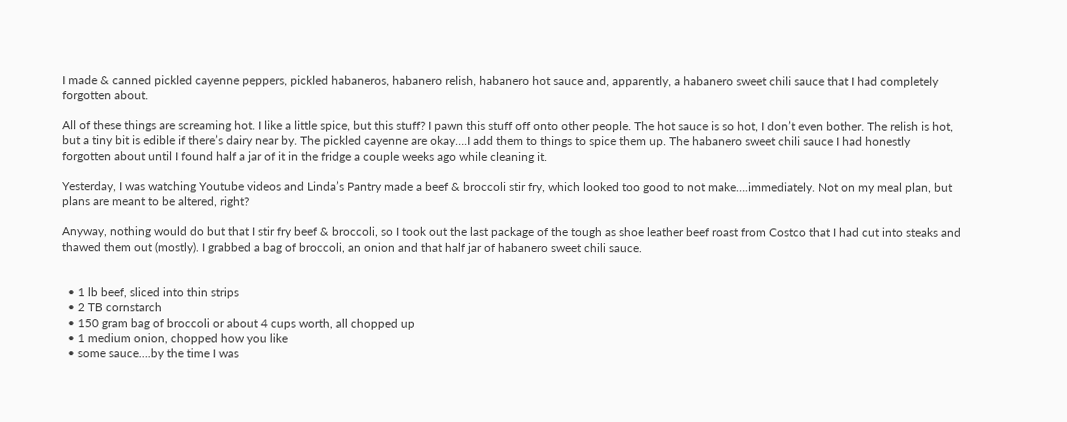I made & canned pickled cayenne peppers, pickled habaneros, habanero relish, habanero hot sauce and, apparently, a habanero sweet chili sauce that I had completely forgotten about.

All of these things are screaming hot. I like a little spice, but this stuff? I pawn this stuff off onto other people. The hot sauce is so hot, I don’t even bother. The relish is hot, but a tiny bit is edible if there’s dairy near by. The pickled cayenne are okay….I add them to things to spice them up. The habanero sweet chili sauce I had honestly forgotten about until I found half a jar of it in the fridge a couple weeks ago while cleaning it.

Yesterday, I was watching Youtube videos and Linda’s Pantry made a beef & broccoli stir fry, which looked too good to not make….immediately. Not on my meal plan, but plans are meant to be altered, right?

Anyway, nothing would do but that I stir fry beef & broccoli, so I took out the last package of the tough as shoe leather beef roast from Costco that I had cut into steaks and thawed them out (mostly). I grabbed a bag of broccoli, an onion and that half jar of habanero sweet chili sauce.


  • 1 lb beef, sliced into thin strips
  • 2 TB cornstarch
  • 150 gram bag of broccoli or about 4 cups worth, all chopped up
  • 1 medium onion, chopped how you like
  • some sauce….by the time I was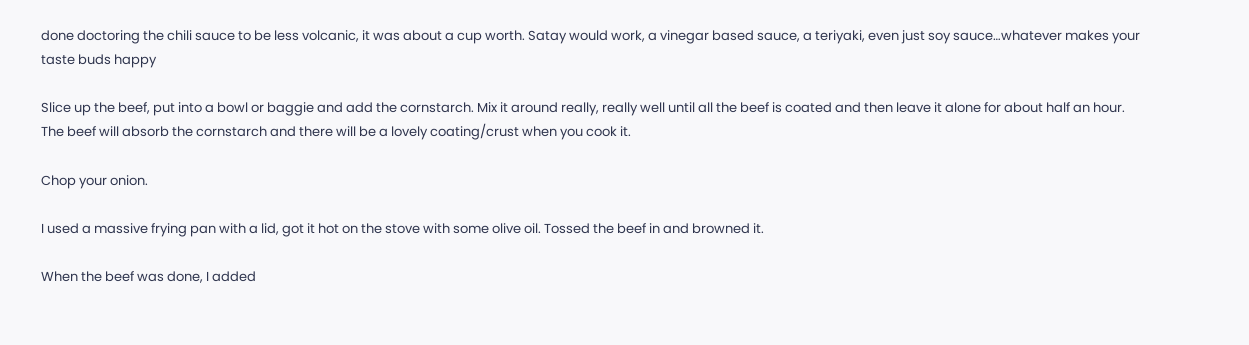done doctoring the chili sauce to be less volcanic, it was about a cup worth. Satay would work, a vinegar based sauce, a teriyaki, even just soy sauce…whatever makes your taste buds happy

Slice up the beef, put into a bowl or baggie and add the cornstarch. Mix it around really, really well until all the beef is coated and then leave it alone for about half an hour. The beef will absorb the cornstarch and there will be a lovely coating/crust when you cook it.

Chop your onion.

I used a massive frying pan with a lid, got it hot on the stove with some olive oil. Tossed the beef in and browned it.

When the beef was done, I added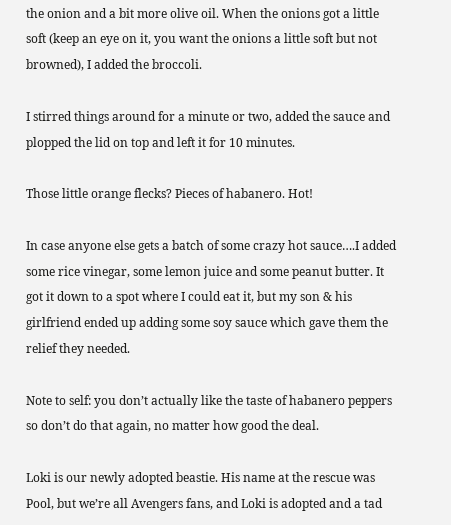the onion and a bit more olive oil. When the onions got a little soft (keep an eye on it, you want the onions a little soft but not browned), I added the broccoli.

I stirred things around for a minute or two, added the sauce and plopped the lid on top and left it for 10 minutes.

Those little orange flecks? Pieces of habanero. Hot!

In case anyone else gets a batch of some crazy hot sauce….I added some rice vinegar, some lemon juice and some peanut butter. It got it down to a spot where I could eat it, but my son & his girlfriend ended up adding some soy sauce which gave them the relief they needed.

Note to self: you don’t actually like the taste of habanero peppers so don’t do that again, no matter how good the deal.

Loki is our newly adopted beastie. His name at the rescue was Pool, but we’re all Avengers fans, and Loki is adopted and a tad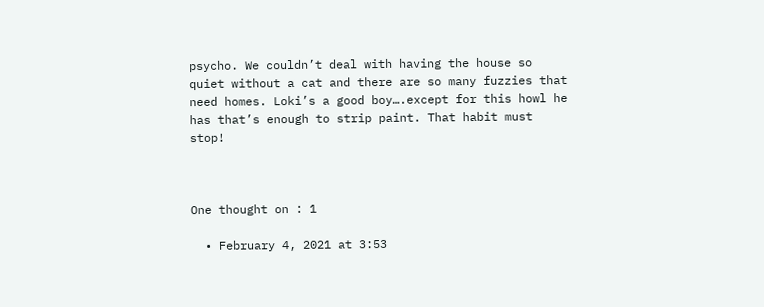psycho. We couldn’t deal with having the house so quiet without a cat and there are so many fuzzies that need homes. Loki’s a good boy….except for this howl he has that’s enough to strip paint. That habit must stop!



One thought on : 1

  • February 4, 2021 at 3:53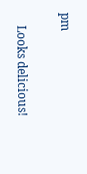pm

    Looks delicious!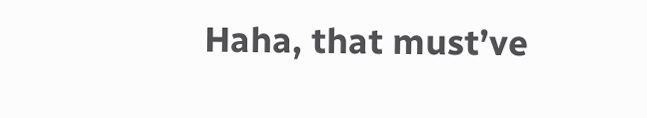Haha, that must’ve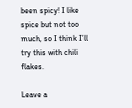been spicy! I like spice but not too much, so I think I’ll try this with chili flakes.

Leave a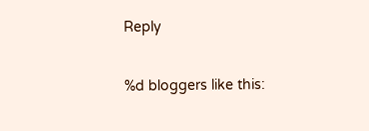Reply

%d bloggers like this: